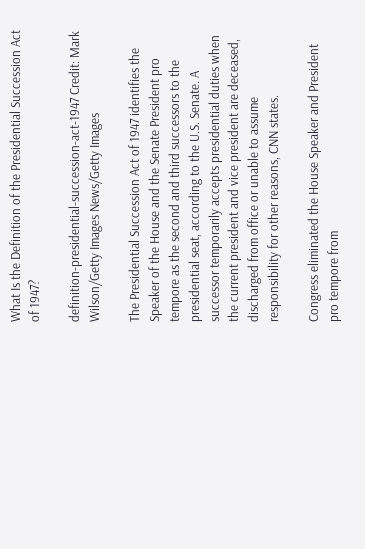What Is the Definition of the Presidential Succession Act of 1947?

definition-presidential-succession-act-1947 Credit: Mark Wilson/Getty Images News/Getty Images

The Presidential Succession Act of 1947 identifies the Speaker of the House and the Senate President pro tempore as the second and third successors to the presidential seat, according to the U.S. Senate. A successor temporarily accepts presidential duties when the current president and vice president are deceased, discharged from office or unable to assume responsibility for other reasons, CNN states.

Congress eliminated the House Speaker and President pro tempore from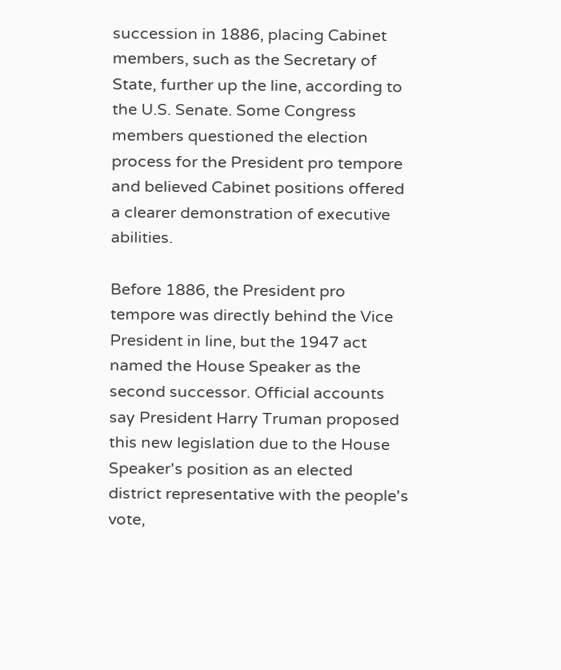succession in 1886, placing Cabinet members, such as the Secretary of State, further up the line, according to the U.S. Senate. Some Congress members questioned the election process for the President pro tempore and believed Cabinet positions offered a clearer demonstration of executive abilities.

Before 1886, the President pro tempore was directly behind the Vice President in line, but the 1947 act named the House Speaker as the second successor. Official accounts say President Harry Truman proposed this new legislation due to the House Speaker's position as an elected district representative with the people's vote,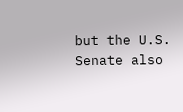but the U.S. Senate also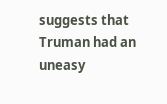suggests that Truman had an uneasy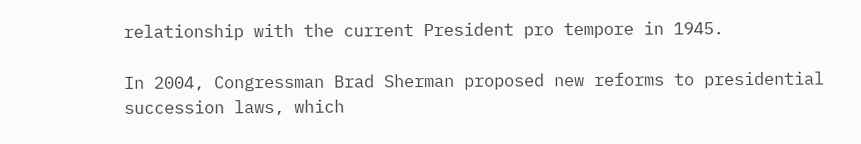relationship with the current President pro tempore in 1945.

In 2004, Congressman Brad Sherman proposed new reforms to presidential succession laws, which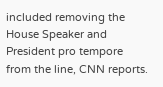included removing the House Speaker and President pro tempore from the line, CNN reports.